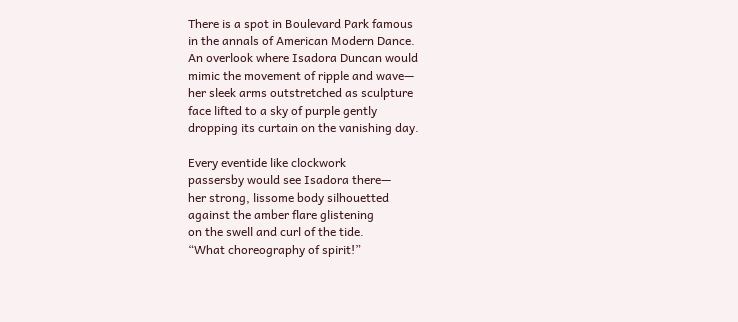There is a spot in Boulevard Park famous
in the annals of American Modern Dance.
An overlook where Isadora Duncan would
mimic the movement of ripple and wave—
her sleek arms outstretched as sculpture
face lifted to a sky of purple gently
dropping its curtain on the vanishing day.

Every eventide like clockwork
passersby would see Isadora there—
her strong, lissome body silhouetted
against the amber flare glistening
on the swell and curl of the tide.
“What choreography of spirit!”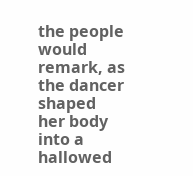the people would remark, as the dancer
shaped her body into a hallowed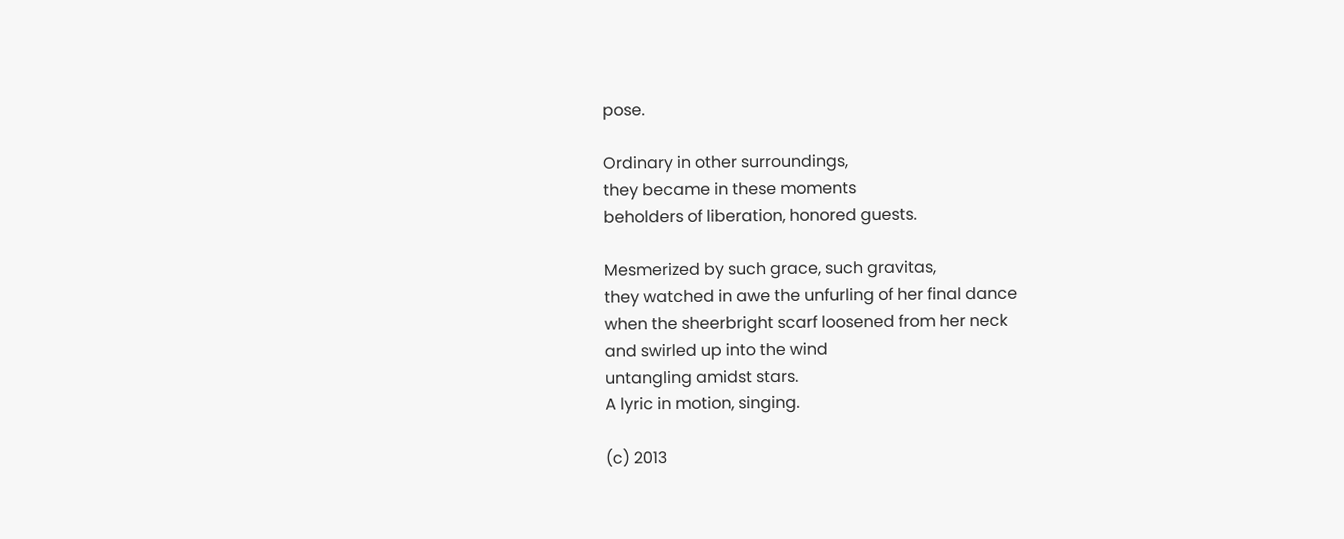pose.

Ordinary in other surroundings,
they became in these moments
beholders of liberation, honored guests.

Mesmerized by such grace, such gravitas,
they watched in awe the unfurling of her final dance
when the sheerbright scarf loosened from her neck
and swirled up into the wind
untangling amidst stars.
A lyric in motion, singing.

(c) 2013